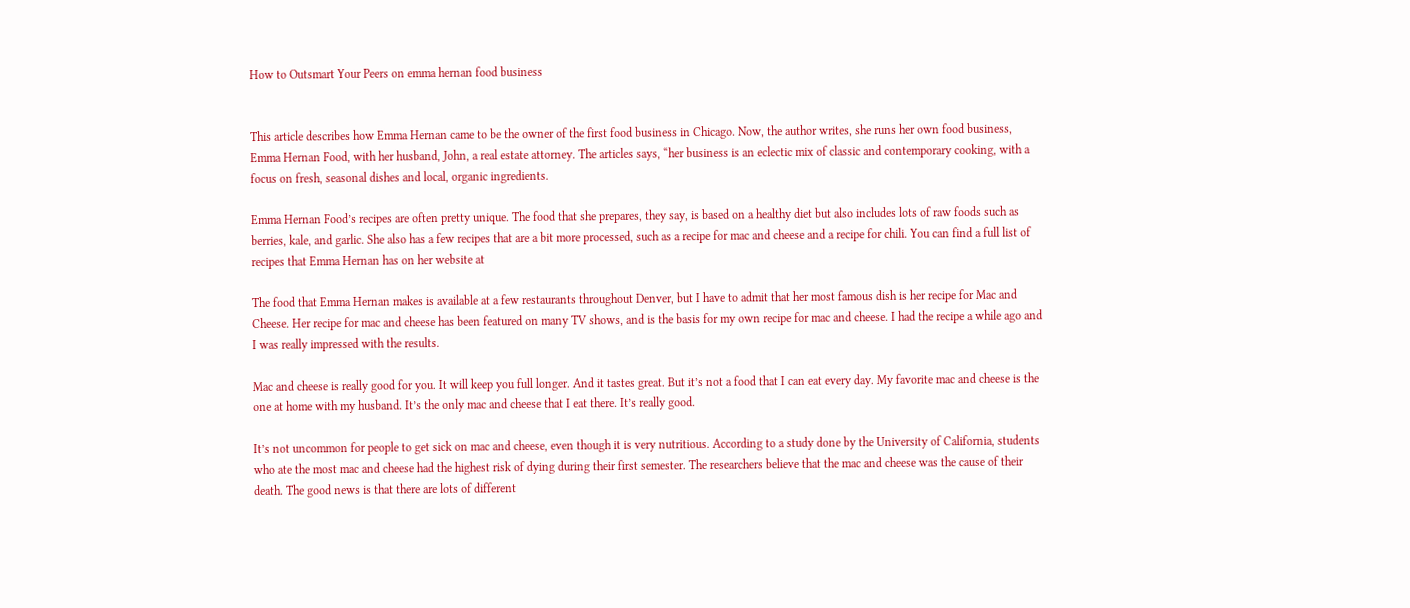How to Outsmart Your Peers on emma hernan food business


This article describes how Emma Hernan came to be the owner of the first food business in Chicago. Now, the author writes, she runs her own food business, Emma Hernan Food, with her husband, John, a real estate attorney. The articles says, “her business is an eclectic mix of classic and contemporary cooking, with a focus on fresh, seasonal dishes and local, organic ingredients.

Emma Hernan Food’s recipes are often pretty unique. The food that she prepares, they say, is based on a healthy diet but also includes lots of raw foods such as berries, kale, and garlic. She also has a few recipes that are a bit more processed, such as a recipe for mac and cheese and a recipe for chili. You can find a full list of recipes that Emma Hernan has on her website at

The food that Emma Hernan makes is available at a few restaurants throughout Denver, but I have to admit that her most famous dish is her recipe for Mac and Cheese. Her recipe for mac and cheese has been featured on many TV shows, and is the basis for my own recipe for mac and cheese. I had the recipe a while ago and I was really impressed with the results.

Mac and cheese is really good for you. It will keep you full longer. And it tastes great. But it’s not a food that I can eat every day. My favorite mac and cheese is the one at home with my husband. It’s the only mac and cheese that I eat there. It’s really good.

It’s not uncommon for people to get sick on mac and cheese, even though it is very nutritious. According to a study done by the University of California, students who ate the most mac and cheese had the highest risk of dying during their first semester. The researchers believe that the mac and cheese was the cause of their death. The good news is that there are lots of different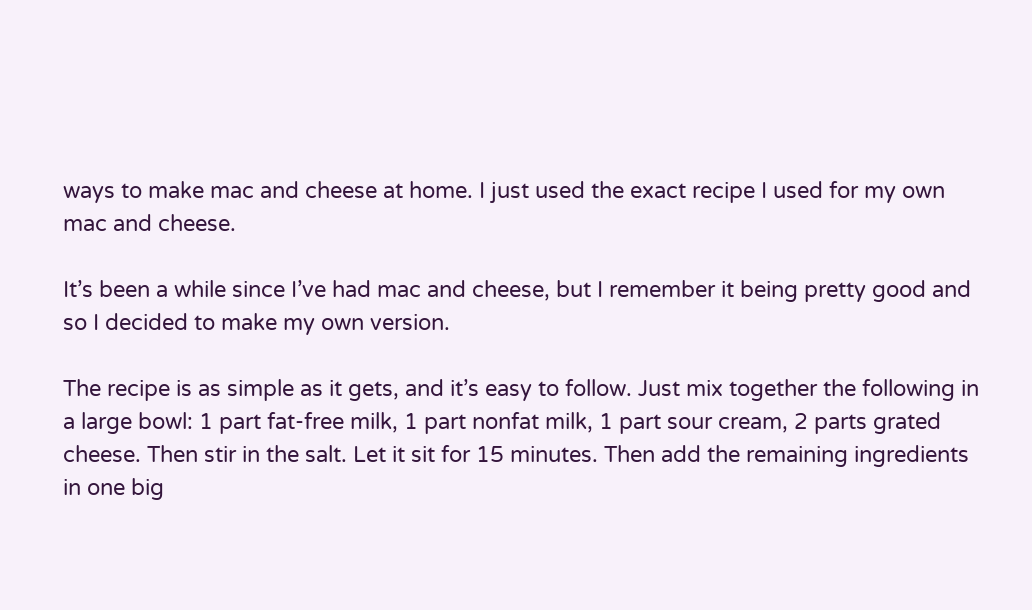ways to make mac and cheese at home. I just used the exact recipe I used for my own mac and cheese.

It’s been a while since I’ve had mac and cheese, but I remember it being pretty good and so I decided to make my own version.

The recipe is as simple as it gets, and it’s easy to follow. Just mix together the following in a large bowl: 1 part fat-free milk, 1 part nonfat milk, 1 part sour cream, 2 parts grated cheese. Then stir in the salt. Let it sit for 15 minutes. Then add the remaining ingredients in one big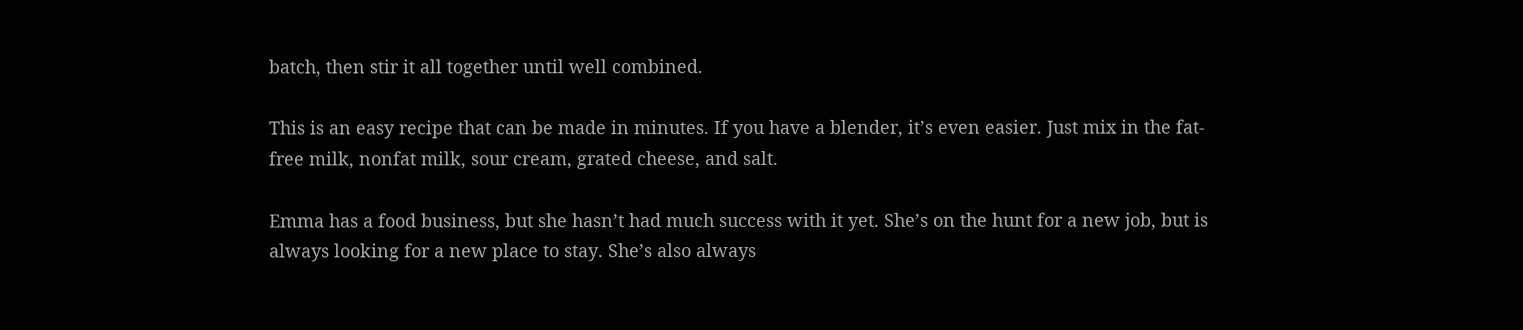batch, then stir it all together until well combined.

This is an easy recipe that can be made in minutes. If you have a blender, it’s even easier. Just mix in the fat-free milk, nonfat milk, sour cream, grated cheese, and salt.

Emma has a food business, but she hasn’t had much success with it yet. She’s on the hunt for a new job, but is always looking for a new place to stay. She’s also always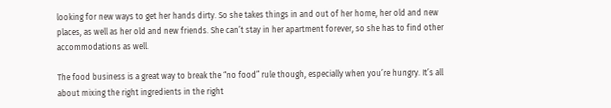looking for new ways to get her hands dirty. So she takes things in and out of her home, her old and new places, as well as her old and new friends. She can’t stay in her apartment forever, so she has to find other accommodations as well.

The food business is a great way to break the “no food” rule though, especially when you’re hungry. It’s all about mixing the right ingredients in the right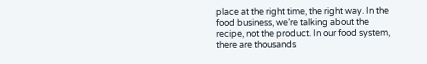place at the right time, the right way. In the food business, we’re talking about the recipe, not the product. In our food system, there are thousands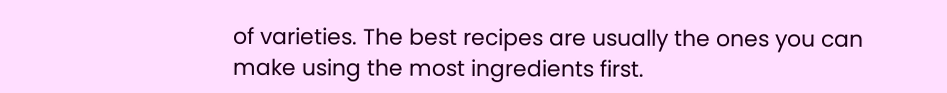of varieties. The best recipes are usually the ones you can make using the most ingredients first.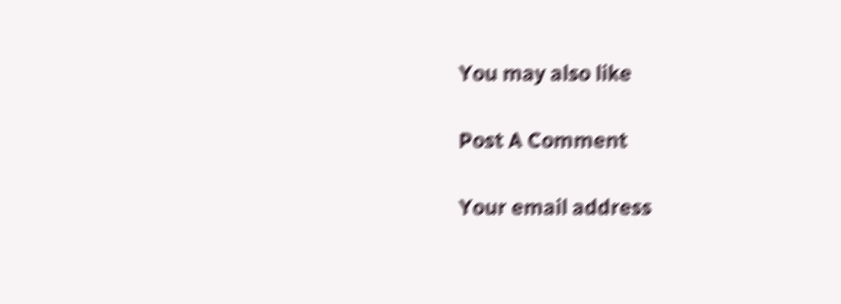You may also like

Post A Comment

Your email address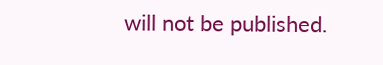will not be published.